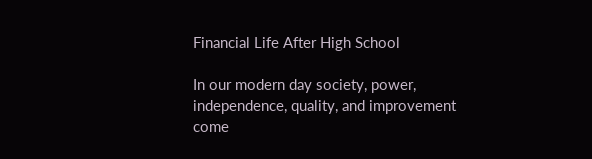Financial Life After High School

In our modern day society, power, independence, quality, and improvement come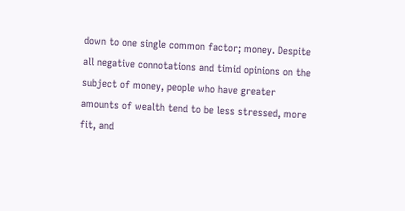down to one single common factor; money. Despite all negative connotations and timid opinions on the subject of money, people who have greater amounts of wealth tend to be less stressed, more fit, and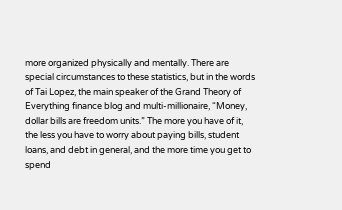more organized physically and mentally. There are special circumstances to these statistics, but in the words of Tai Lopez, the main speaker of the Grand Theory of Everything finance blog and multi-millionaire, “Money, dollar bills are freedom units.” The more you have of it, the less you have to worry about paying bills, student loans, and debt in general, and the more time you get to spend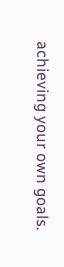achieving your own goals.